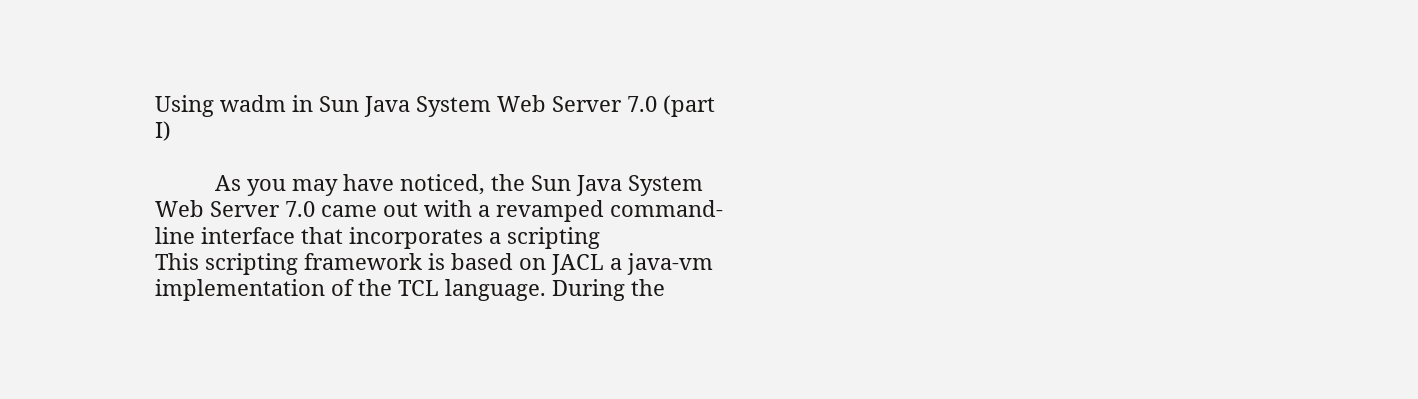Using wadm in Sun Java System Web Server 7.0 (part I)

          As you may have noticed, the Sun Java System Web Server 7.0 came out with a revamped command-line interface that incorporates a scripting
This scripting framework is based on JACL a java-vm implementation of the TCL language. During the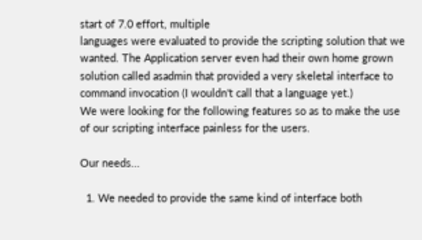start of 7.0 effort, multiple
languages were evaluated to provide the scripting solution that we wanted. The Application server even had their own home grown
solution called asadmin that provided a very skeletal interface to command invocation (I wouldn't call that a language yet.)
We were looking for the following features so as to make the use of our scripting interface painless for the users.

Our needs...

  1. We needed to provide the same kind of interface both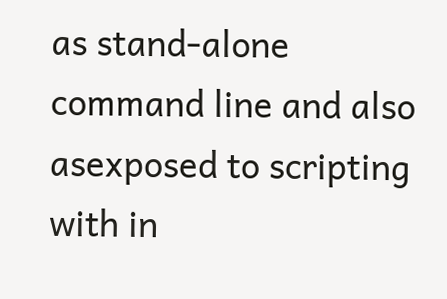as stand-alone command line and also asexposed to scripting with in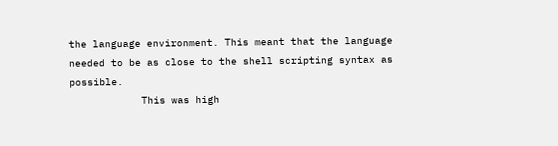the language environment. This meant that the language needed to be as close to the shell scripting syntax as possible.
            This was high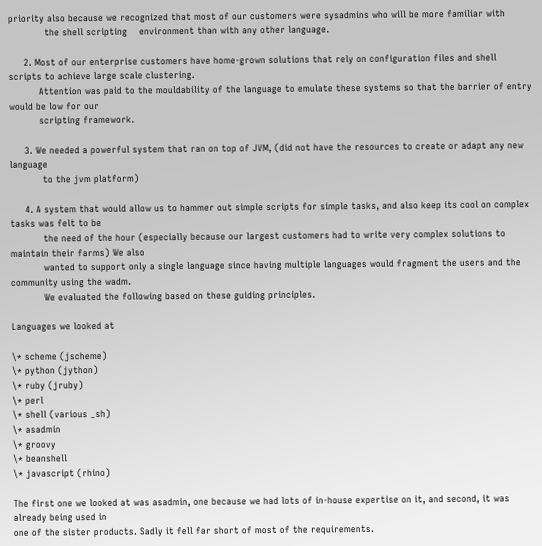priority also because we recognized that most of our customers were sysadmins who will be more familiar with
            the shell scripting    environment than with any other language.

     2. Most of our enterprise customers have home-grown solutions that rely on configuration files and shell scripts to achieve large scale clustering.
          Attention was paid to the mouldability of the language to emulate these systems so that the barrier of entry would be low for our
          scripting framework.

     3. We needed a powerful system that ran on top of JVM, (did not have the resources to create or adapt any new language
           to the jvm platform)

     4. A system that would allow us to hammer out simple scripts for simple tasks, and also keep its cool on complex tasks was felt to be
           the need of the hour (especially because our largest customers had to write very complex solutions to maintain their farms) We also
           wanted to support only a single language since having multiple languages would fragment the users and the community using the wadm.
           We evaluated the following based on these guiding principles.

Languages we looked at

\* scheme (jscheme)
\* python (jython)
\* ruby (jruby)
\* perl
\* shell (various _sh)
\* asadmin
\* groovy
\* beanshell
\* javascript (rhino)

The first one we looked at was asadmin, one because we had lots of in-house expertise on it, and second, it was already being used in
one of the sister products. Sadly it fell far short of most of the requirements.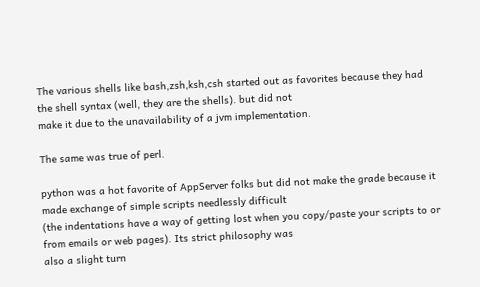The various shells like bash,zsh,ksh,csh started out as favorites because they had the shell syntax (well, they are the shells). but did not
make it due to the unavailability of a jvm implementation.

The same was true of perl.

python was a hot favorite of AppServer folks but did not make the grade because it made exchange of simple scripts needlessly difficult
(the indentations have a way of getting lost when you copy/paste your scripts to or from emails or web pages). Its strict philosophy was
also a slight turn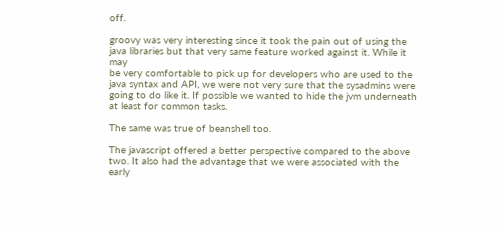off.

groovy was very interesting since it took the pain out of using the java libraries but that very same feature worked against it. While it may
be very comfortable to pick up for developers who are used to the java syntax and API, we were not very sure that the sysadmins were
going to do like it. If possible we wanted to hide the jvm underneath at least for common tasks.

The same was true of beanshell too.

The javascript offered a better perspective compared to the above two. It also had the advantage that we were associated with the
early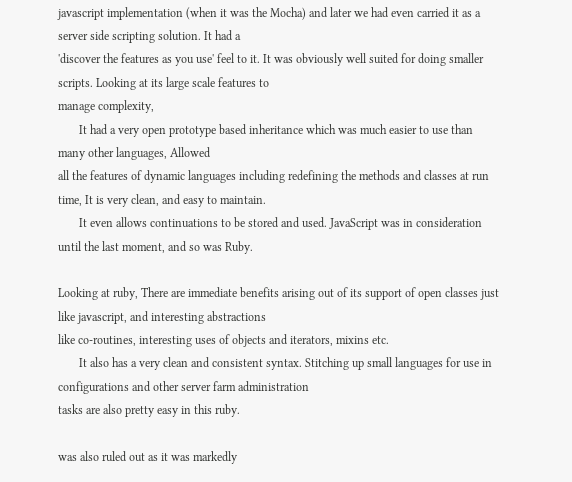javascript implementation (when it was the Mocha) and later we had even carried it as a server side scripting solution. It had a
'discover the features as you use' feel to it. It was obviously well suited for doing smaller scripts. Looking at its large scale features to
manage complexity,
       It had a very open prototype based inheritance which was much easier to use than many other languages, Allowed
all the features of dynamic languages including redefining the methods and classes at run time, It is very clean, and easy to maintain.
       It even allows continuations to be stored and used. JavaScript was in consideration until the last moment, and so was Ruby.

Looking at ruby, There are immediate benefits arising out of its support of open classes just like javascript, and interesting abstractions
like co-routines, interesting uses of objects and iterators, mixins etc.
       It also has a very clean and consistent syntax. Stitching up small languages for use in configurations and other server farm administration
tasks are also pretty easy in this ruby.

was also ruled out as it was markedly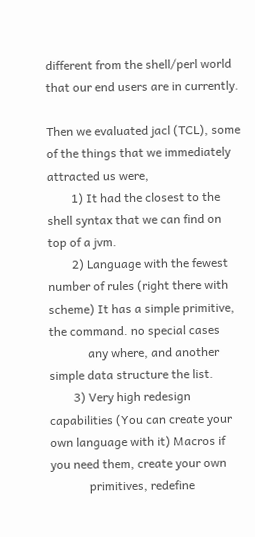different from the shell/perl world that our end users are in currently.

Then we evaluated jacl (TCL), some of the things that we immediately attracted us were,
        1) It had the closest to the shell syntax that we can find on top of a jvm.
        2) Language with the fewest number of rules (right there with scheme) It has a simple primitive, the command. no special cases
             any where, and another simple data structure the list.
        3) Very high redesign capabilities (You can create your own language with it) Macros if you need them, create your own
             primitives, redefine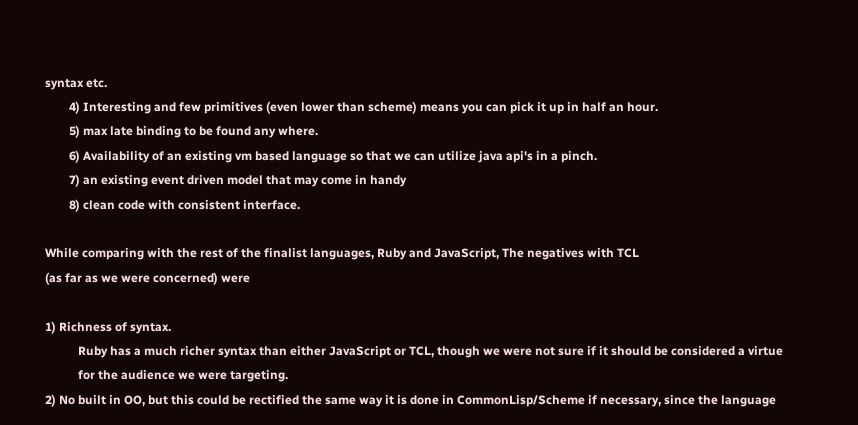syntax etc.
        4) Interesting and few primitives (even lower than scheme) means you can pick it up in half an hour.
        5) max late binding to be found any where.
        6) Availability of an existing vm based language so that we can utilize java api's in a pinch.
        7) an existing event driven model that may come in handy
        8) clean code with consistent interface.

While comparing with the rest of the finalist languages, Ruby and JavaScript, The negatives with TCL
(as far as we were concerned) were

1) Richness of syntax.
           Ruby has a much richer syntax than either JavaScript or TCL, though we were not sure if it should be considered a virtue
           for the audience we were targeting.
2) No built in OO, but this could be rectified the same way it is done in CommonLisp/Scheme if necessary, since the language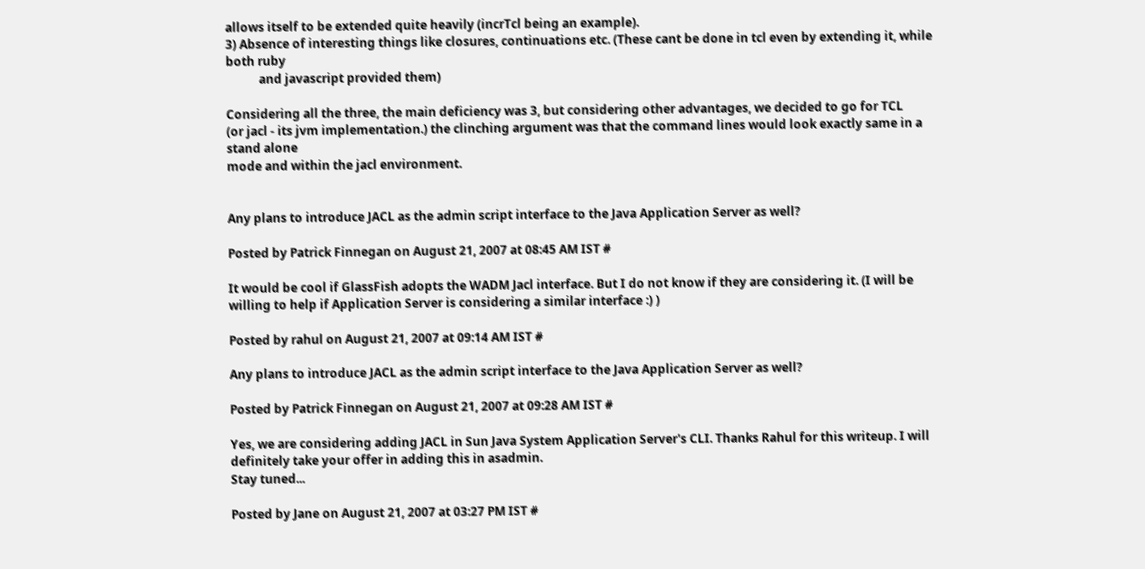allows itself to be extended quite heavily (incrTcl being an example).
3) Absence of interesting things like closures, continuations etc. (These cant be done in tcl even by extending it, while both ruby
           and javascript provided them)

Considering all the three, the main deficiency was 3, but considering other advantages, we decided to go for TCL
(or jacl - its jvm implementation.) the clinching argument was that the command lines would look exactly same in a stand alone
mode and within the jacl environment.


Any plans to introduce JACL as the admin script interface to the Java Application Server as well?

Posted by Patrick Finnegan on August 21, 2007 at 08:45 AM IST #

It would be cool if GlassFish adopts the WADM Jacl interface. But I do not know if they are considering it. (I will be willing to help if Application Server is considering a similar interface :) )

Posted by rahul on August 21, 2007 at 09:14 AM IST #

Any plans to introduce JACL as the admin script interface to the Java Application Server as well?

Posted by Patrick Finnegan on August 21, 2007 at 09:28 AM IST #

Yes, we are considering adding JACL in Sun Java System Application Server's CLI. Thanks Rahul for this writeup. I will definitely take your offer in adding this in asadmin.
Stay tuned...

Posted by Jane on August 21, 2007 at 03:27 PM IST #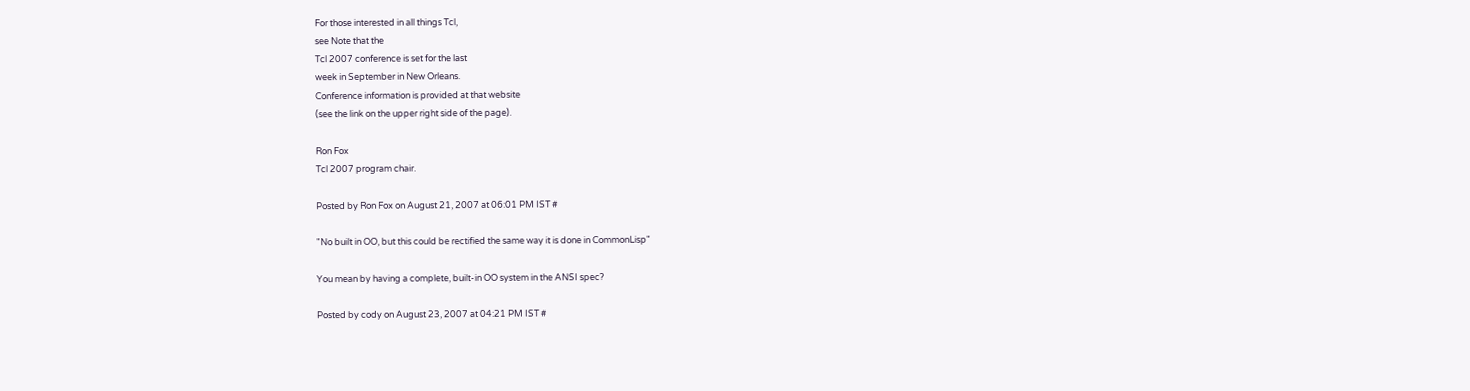For those interested in all things Tcl,
see Note that the
Tcl 2007 conference is set for the last
week in September in New Orleans.
Conference information is provided at that website
(see the link on the upper right side of the page).

Ron Fox
Tcl 2007 program chair.

Posted by Ron Fox on August 21, 2007 at 06:01 PM IST #

"No built in OO, but this could be rectified the same way it is done in CommonLisp"

You mean by having a complete, built-in OO system in the ANSI spec?

Posted by cody on August 23, 2007 at 04:21 PM IST #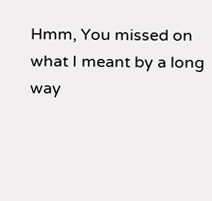Hmm, You missed on what I meant by a long way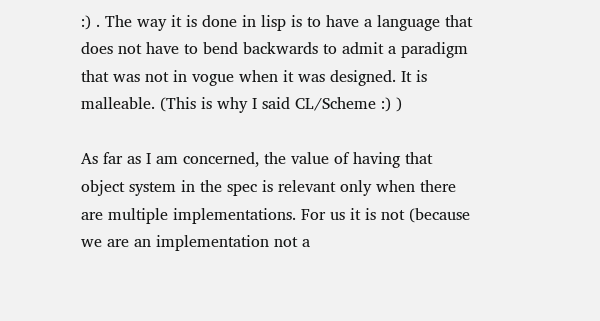:) . The way it is done in lisp is to have a language that does not have to bend backwards to admit a paradigm that was not in vogue when it was designed. It is malleable. (This is why I said CL/Scheme :) )

As far as I am concerned, the value of having that object system in the spec is relevant only when there are multiple implementations. For us it is not (because we are an implementation not a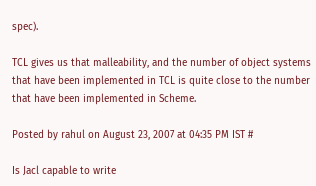spec).

TCL gives us that malleability, and the number of object systems that have been implemented in TCL is quite close to the number that have been implemented in Scheme.

Posted by rahul on August 23, 2007 at 04:35 PM IST #

Is Jacl capable to write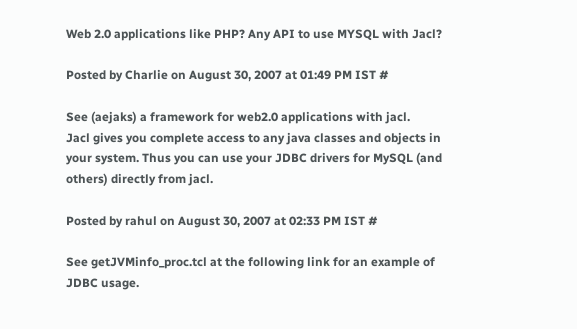Web 2.0 applications like PHP? Any API to use MYSQL with Jacl?

Posted by Charlie on August 30, 2007 at 01:49 PM IST #

See (aejaks) a framework for web2.0 applications with jacl.
Jacl gives you complete access to any java classes and objects in your system. Thus you can use your JDBC drivers for MySQL (and others) directly from jacl.

Posted by rahul on August 30, 2007 at 02:33 PM IST #

See getJVMinfo_proc.tcl at the following link for an example of JDBC usage.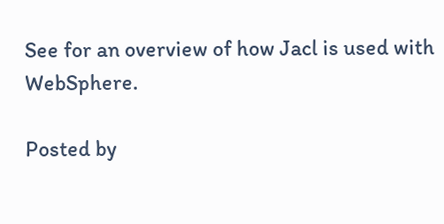See for an overview of how Jacl is used with WebSphere.

Posted by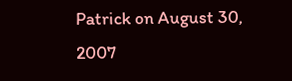Patrick on August 30, 2007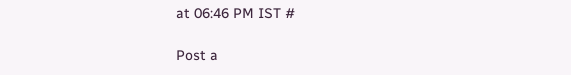at 06:46 PM IST #

Post a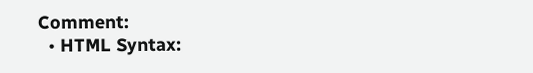Comment:
  • HTML Syntax: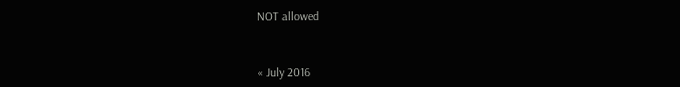NOT allowed



« July 2016